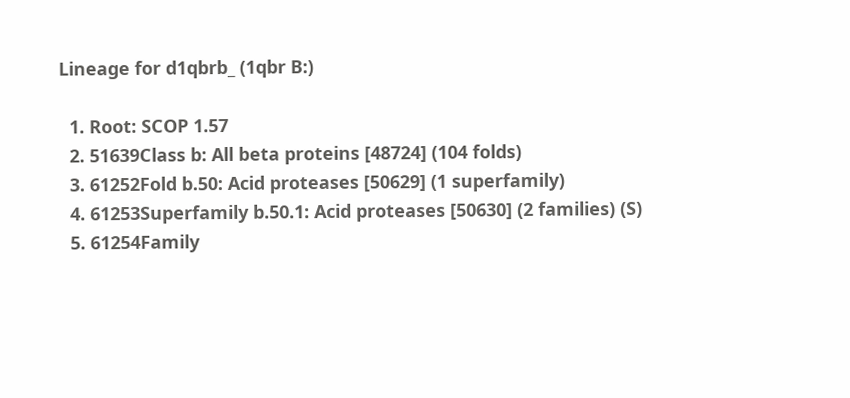Lineage for d1qbrb_ (1qbr B:)

  1. Root: SCOP 1.57
  2. 51639Class b: All beta proteins [48724] (104 folds)
  3. 61252Fold b.50: Acid proteases [50629] (1 superfamily)
  4. 61253Superfamily b.50.1: Acid proteases [50630] (2 families) (S)
  5. 61254Family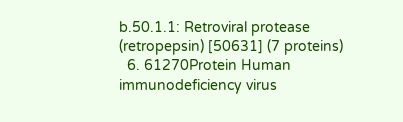b.50.1.1: Retroviral protease (retropepsin) [50631] (7 proteins)
  6. 61270Protein Human immunodeficiency virus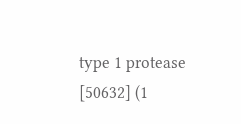type 1 protease [50632] (1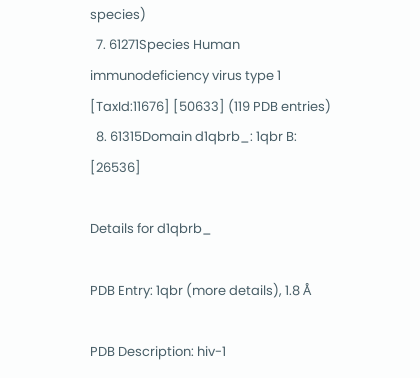species)
  7. 61271Species Human immunodeficiency virus type 1 [TaxId:11676] [50633] (119 PDB entries)
  8. 61315Domain d1qbrb_: 1qbr B: [26536]

Details for d1qbrb_

PDB Entry: 1qbr (more details), 1.8 Å

PDB Description: hiv-1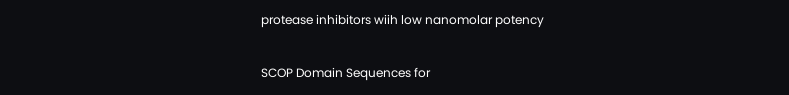protease inhibitors wiih low nanomolar potency

SCOP Domain Sequences for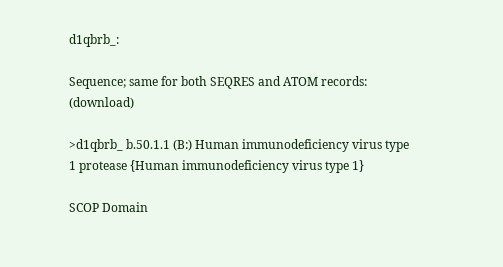d1qbrb_:

Sequence; same for both SEQRES and ATOM records: (download)

>d1qbrb_ b.50.1.1 (B:) Human immunodeficiency virus type 1 protease {Human immunodeficiency virus type 1}

SCOP Domain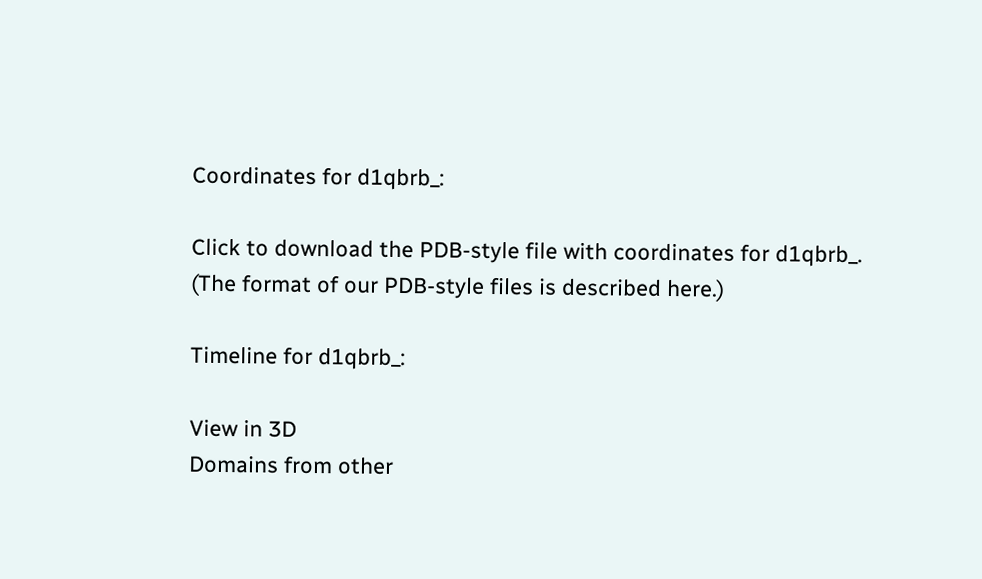Coordinates for d1qbrb_:

Click to download the PDB-style file with coordinates for d1qbrb_.
(The format of our PDB-style files is described here.)

Timeline for d1qbrb_:

View in 3D
Domains from other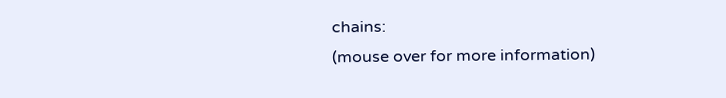chains:
(mouse over for more information)